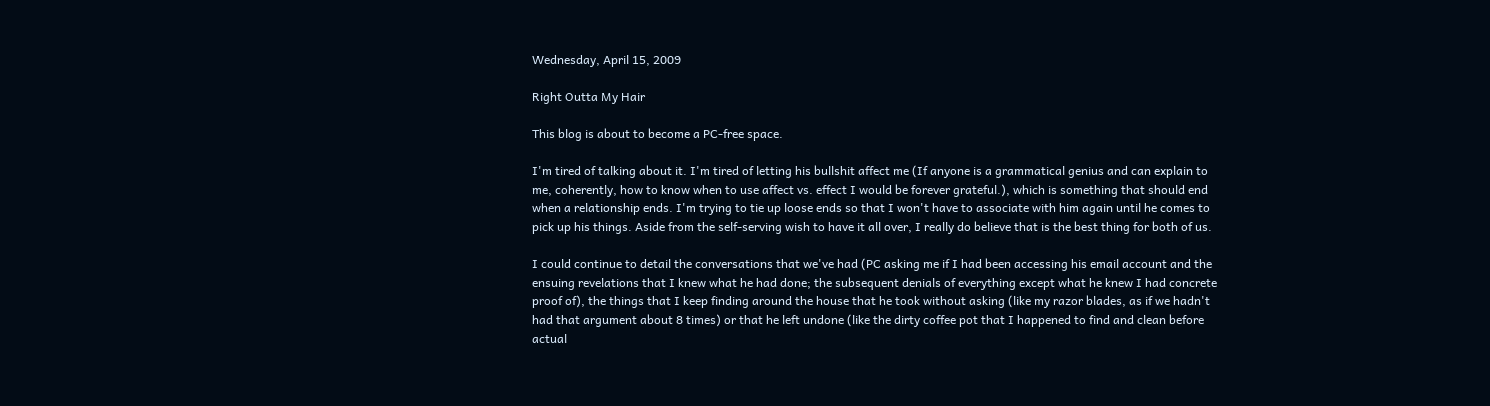Wednesday, April 15, 2009

Right Outta My Hair

This blog is about to become a PC-free space.

I'm tired of talking about it. I'm tired of letting his bullshit affect me (If anyone is a grammatical genius and can explain to me, coherently, how to know when to use affect vs. effect I would be forever grateful.), which is something that should end when a relationship ends. I'm trying to tie up loose ends so that I won't have to associate with him again until he comes to pick up his things. Aside from the self-serving wish to have it all over, I really do believe that is the best thing for both of us.

I could continue to detail the conversations that we've had (PC asking me if I had been accessing his email account and the ensuing revelations that I knew what he had done; the subsequent denials of everything except what he knew I had concrete proof of), the things that I keep finding around the house that he took without asking (like my razor blades, as if we hadn't had that argument about 8 times) or that he left undone (like the dirty coffee pot that I happened to find and clean before actual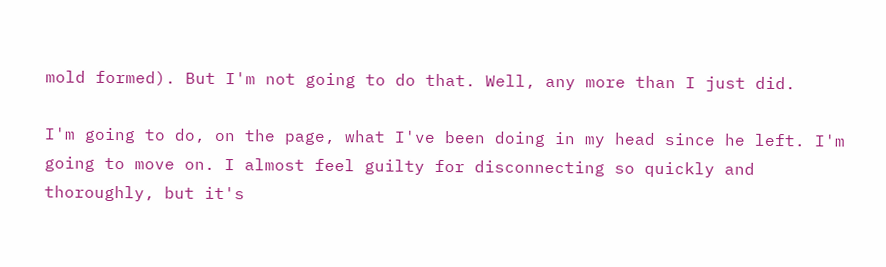mold formed). But I'm not going to do that. Well, any more than I just did.

I'm going to do, on the page, what I've been doing in my head since he left. I'm going to move on. I almost feel guilty for disconnecting so quickly and thoroughly, but it's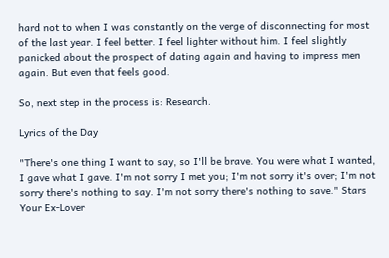hard not to when I was constantly on the verge of disconnecting for most of the last year. I feel better. I feel lighter without him. I feel slightly panicked about the prospect of dating again and having to impress men again. But even that feels good.

So, next step in the process is: Research.

Lyrics of the Day

"There's one thing I want to say, so I'll be brave. You were what I wanted, I gave what I gave. I'm not sorry I met you; I'm not sorry it's over; I'm not sorry there's nothing to say. I'm not sorry there's nothing to save." Stars Your Ex-Lover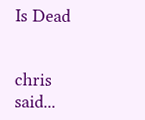Is Dead


chris said...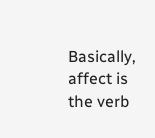Basically, affect is the verb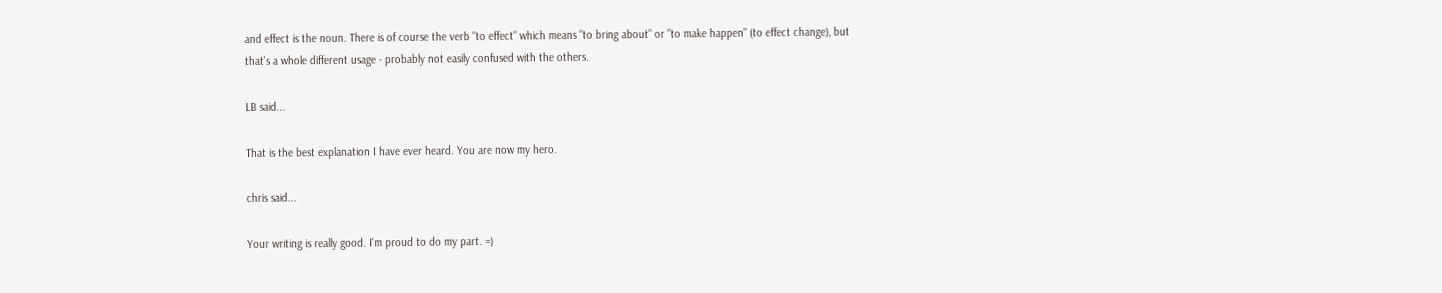and effect is the noun. There is of course the verb "to effect" which means "to bring about" or "to make happen" (to effect change), but that's a whole different usage - probably not easily confused with the others.

LB said...

That is the best explanation I have ever heard. You are now my hero.

chris said...

Your writing is really good. I'm proud to do my part. =)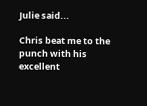Julie said...

Chris beat me to the punch with his excellent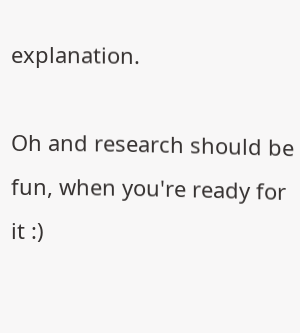explanation.

Oh and research should be fun, when you're ready for it :)